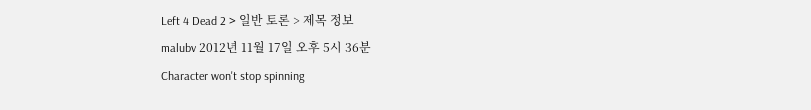Left 4 Dead 2 > 일반 토론 > 제목 정보
malubv 2012년 11월 17일 오후 5시 36분
Character won't stop spinning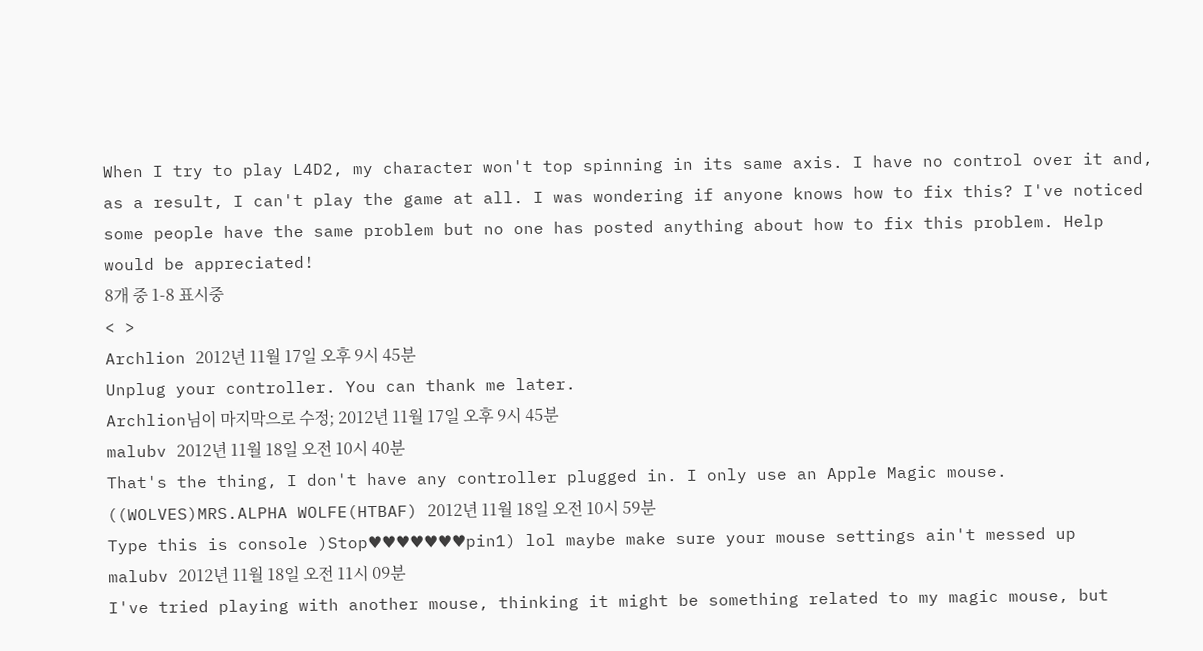When I try to play L4D2, my character won't top spinning in its same axis. I have no control over it and, as a result, I can't play the game at all. I was wondering if anyone knows how to fix this? I've noticed some people have the same problem but no one has posted anything about how to fix this problem. Help would be appreciated!
8개 중 1-8 표시중
< >
Archlion 2012년 11월 17일 오후 9시 45분
Unplug your controller. You can thank me later.
Archlion님이 마지막으로 수정; 2012년 11월 17일 오후 9시 45분
malubv 2012년 11월 18일 오전 10시 40분
That's the thing, I don't have any controller plugged in. I only use an Apple Magic mouse.
((WOLVES)MRS.ALPHA WOLFE(HTBAF) 2012년 11월 18일 오전 10시 59분
Type this is console )Stop♥♥♥♥♥♥♥pin1) lol maybe make sure your mouse settings ain't messed up
malubv 2012년 11월 18일 오전 11시 09분
I've tried playing with another mouse, thinking it might be something related to my magic mouse, but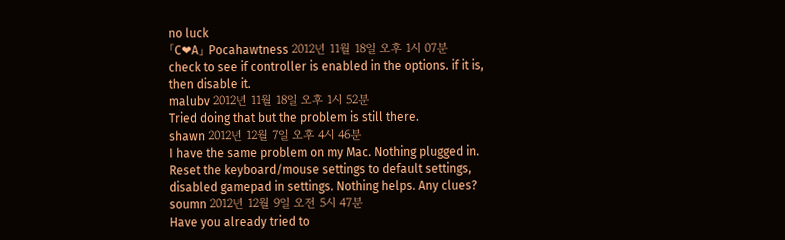no luck
「C❤A」 Pocahawtness 2012년 11월 18일 오후 1시 07분
check to see if controller is enabled in the options. if it is, then disable it.
malubv 2012년 11월 18일 오후 1시 52분
Tried doing that but the problem is still there.
shawn 2012년 12월 7일 오후 4시 46분
I have the same problem on my Mac. Nothing plugged in. Reset the keyboard/mouse settings to default settings, disabled gamepad in settings. Nothing helps. Any clues?
soumn 2012년 12월 9일 오전 5시 47분
Have you already tried to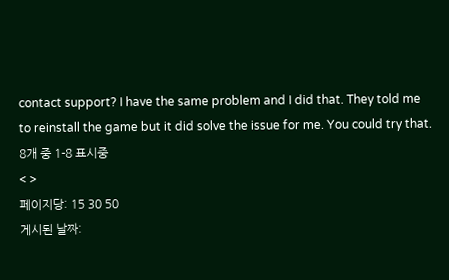contact support? I have the same problem and I did that. They told me to reinstall the game but it did solve the issue for me. You could try that.
8개 중 1-8 표시중
< >
페이지당: 15 30 50
게시된 날짜: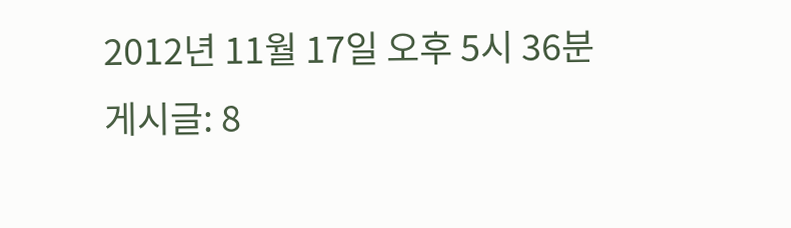2012년 11월 17일 오후 5시 36분
게시글: 8